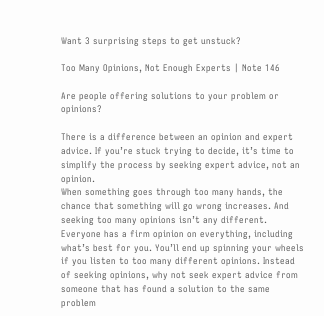Want 3 surprising steps to get unstuck?

Too Many Opinions, Not Enough Experts | Note 146

Are people offering solutions to your problem or opinions?

There is a difference between an opinion and expert advice. If you’re stuck trying to decide, it’s time to simplify the process by seeking expert advice, not an opinion.
When something goes through too many hands, the chance that something will go wrong increases. And seeking too many opinions isn’t any different.
Everyone has a firm opinion on everything, including what’s best for you. You’ll end up spinning your wheels if you listen to too many different opinions. Instead of seeking opinions, why not seek expert advice from someone that has found a solution to the same problem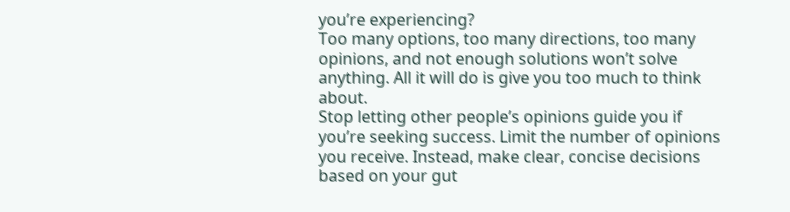you’re experiencing?
Too many options, too many directions, too many opinions, and not enough solutions won’t solve anything. All it will do is give you too much to think about.
Stop letting other people’s opinions guide you if you’re seeking success. Limit the number of opinions you receive. Instead, make clear, concise decisions based on your gut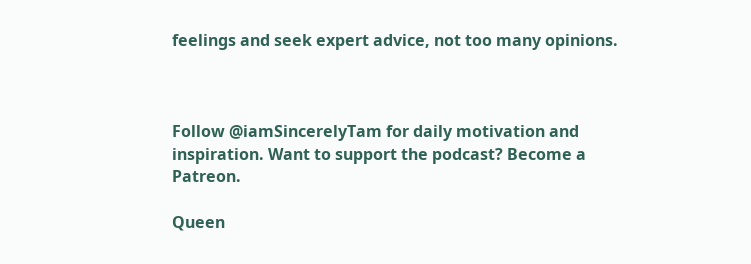feelings and seek expert advice, not too many opinions.



Follow @iamSincerelyTam for daily motivation and inspiration. Want to support the podcast? Become a Patreon.

Queen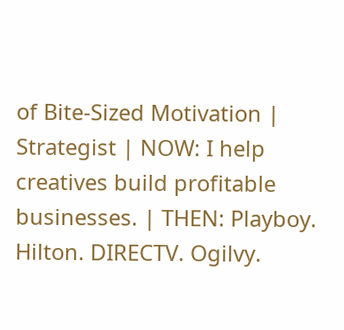of Bite-Sized Motivation | Strategist | NOW: I help creatives build profitable businesses. | THEN: Playboy. Hilton. DIRECTV. Ogilvy.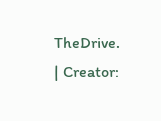TheDrive. | Creator: